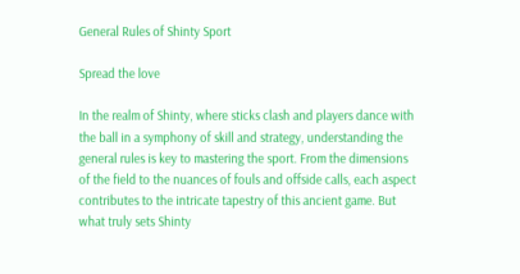General Rules of Shinty Sport

Spread the love

In the realm of Shinty, where sticks clash and players dance with the ball in a symphony of skill and strategy, understanding the general rules is key to mastering the sport. From the dimensions of the field to the nuances of fouls and offside calls, each aspect contributes to the intricate tapestry of this ancient game. But what truly sets Shinty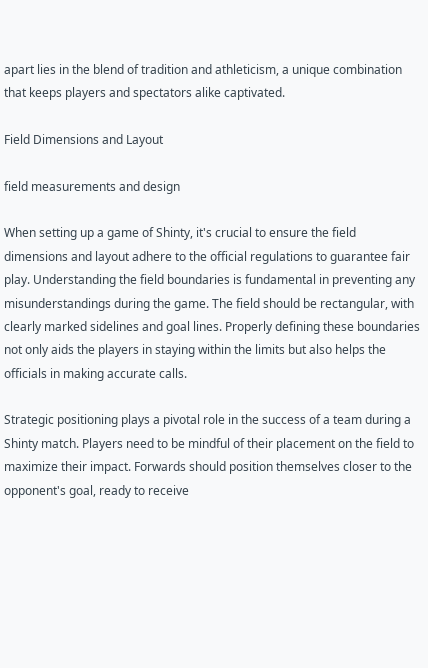apart lies in the blend of tradition and athleticism, a unique combination that keeps players and spectators alike captivated.

Field Dimensions and Layout

field measurements and design

When setting up a game of Shinty, it's crucial to ensure the field dimensions and layout adhere to the official regulations to guarantee fair play. Understanding the field boundaries is fundamental in preventing any misunderstandings during the game. The field should be rectangular, with clearly marked sidelines and goal lines. Properly defining these boundaries not only aids the players in staying within the limits but also helps the officials in making accurate calls.

Strategic positioning plays a pivotal role in the success of a team during a Shinty match. Players need to be mindful of their placement on the field to maximize their impact. Forwards should position themselves closer to the opponent's goal, ready to receive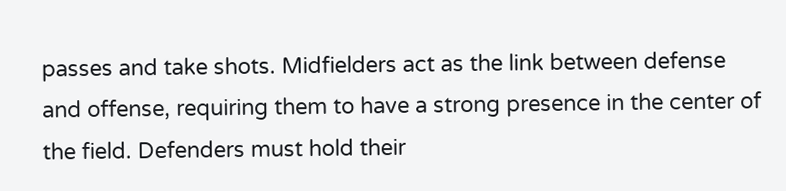passes and take shots. Midfielders act as the link between defense and offense, requiring them to have a strong presence in the center of the field. Defenders must hold their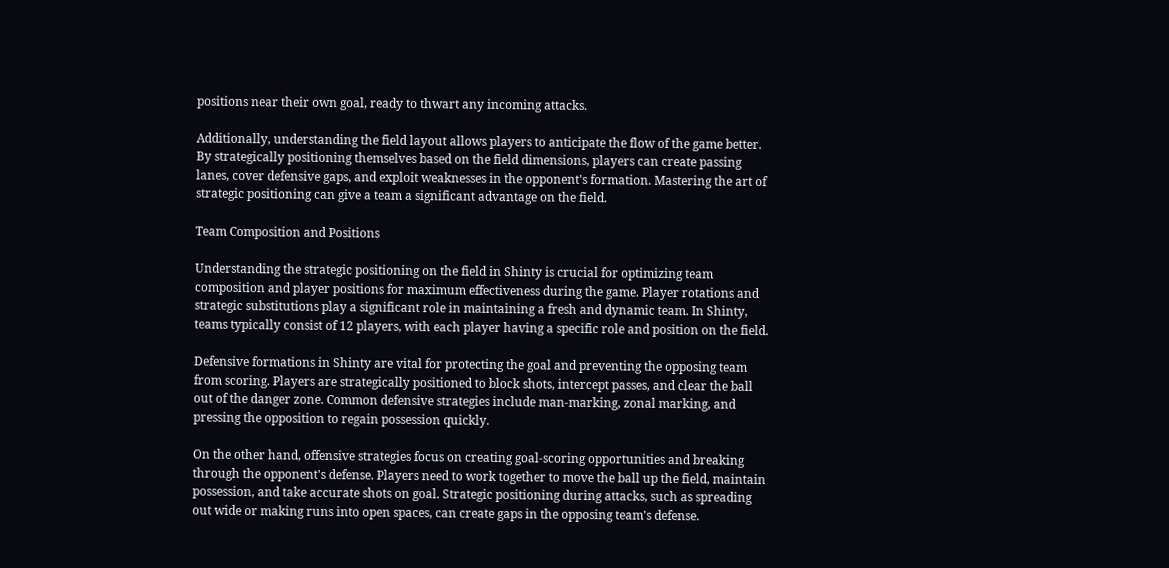positions near their own goal, ready to thwart any incoming attacks.

Additionally, understanding the field layout allows players to anticipate the flow of the game better. By strategically positioning themselves based on the field dimensions, players can create passing lanes, cover defensive gaps, and exploit weaknesses in the opponent's formation. Mastering the art of strategic positioning can give a team a significant advantage on the field.

Team Composition and Positions

Understanding the strategic positioning on the field in Shinty is crucial for optimizing team composition and player positions for maximum effectiveness during the game. Player rotations and strategic substitutions play a significant role in maintaining a fresh and dynamic team. In Shinty, teams typically consist of 12 players, with each player having a specific role and position on the field.

Defensive formations in Shinty are vital for protecting the goal and preventing the opposing team from scoring. Players are strategically positioned to block shots, intercept passes, and clear the ball out of the danger zone. Common defensive strategies include man-marking, zonal marking, and pressing the opposition to regain possession quickly.

On the other hand, offensive strategies focus on creating goal-scoring opportunities and breaking through the opponent's defense. Players need to work together to move the ball up the field, maintain possession, and take accurate shots on goal. Strategic positioning during attacks, such as spreading out wide or making runs into open spaces, can create gaps in the opposing team's defense.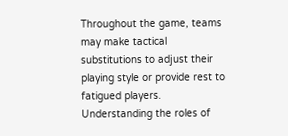Throughout the game, teams may make tactical substitutions to adjust their playing style or provide rest to fatigued players. Understanding the roles of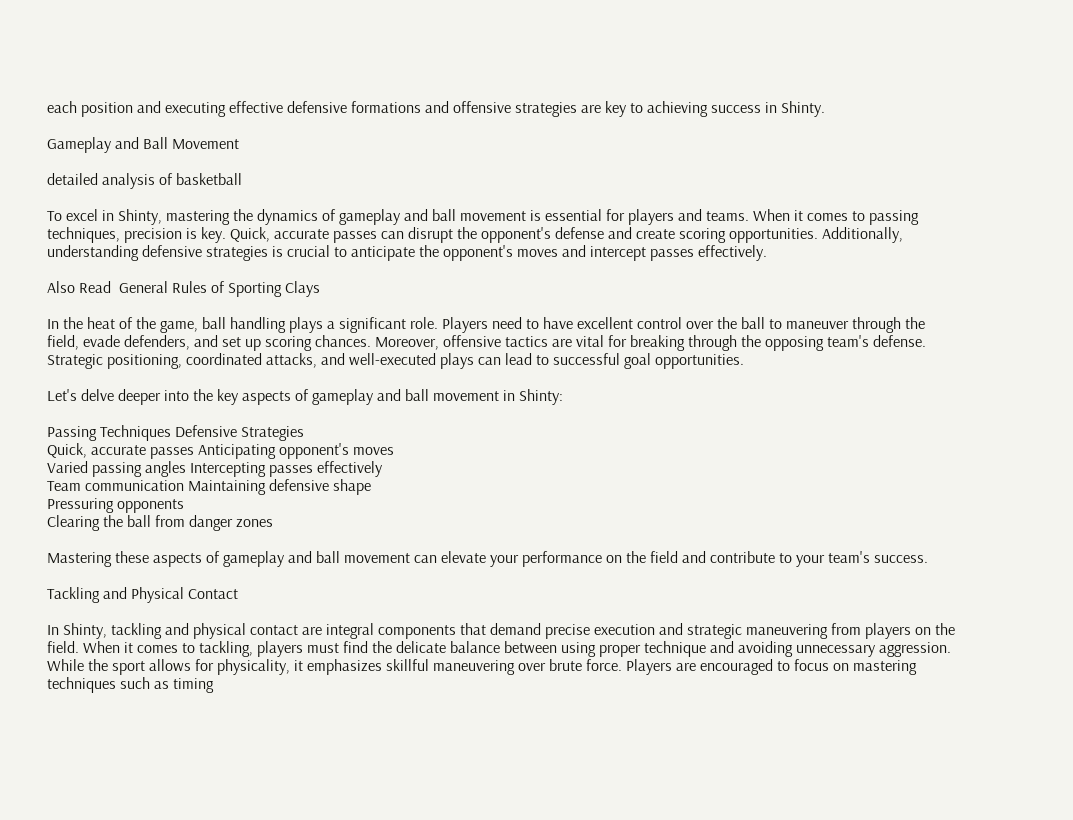each position and executing effective defensive formations and offensive strategies are key to achieving success in Shinty.

Gameplay and Ball Movement

detailed analysis of basketball

To excel in Shinty, mastering the dynamics of gameplay and ball movement is essential for players and teams. When it comes to passing techniques, precision is key. Quick, accurate passes can disrupt the opponent's defense and create scoring opportunities. Additionally, understanding defensive strategies is crucial to anticipate the opponent's moves and intercept passes effectively.

Also Read  General Rules of Sporting Clays

In the heat of the game, ball handling plays a significant role. Players need to have excellent control over the ball to maneuver through the field, evade defenders, and set up scoring chances. Moreover, offensive tactics are vital for breaking through the opposing team's defense. Strategic positioning, coordinated attacks, and well-executed plays can lead to successful goal opportunities.

Let's delve deeper into the key aspects of gameplay and ball movement in Shinty:

Passing Techniques Defensive Strategies
Quick, accurate passes Anticipating opponent's moves
Varied passing angles Intercepting passes effectively
Team communication Maintaining defensive shape
Pressuring opponents
Clearing the ball from danger zones

Mastering these aspects of gameplay and ball movement can elevate your performance on the field and contribute to your team's success.

Tackling and Physical Contact

In Shinty, tackling and physical contact are integral components that demand precise execution and strategic maneuvering from players on the field. When it comes to tackling, players must find the delicate balance between using proper technique and avoiding unnecessary aggression. While the sport allows for physicality, it emphasizes skillful maneuvering over brute force. Players are encouraged to focus on mastering techniques such as timing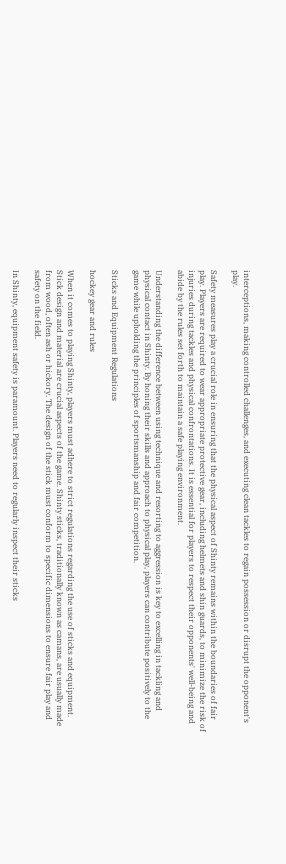interceptions, making controlled challenges, and executing clean tackles to regain possession or disrupt the opponent's play.

Safety measures play a crucial role in ensuring that the physical aspect of Shinty remains within the boundaries of fair play. Players are required to wear appropriate protective gear, including helmets and shin guards, to minimize the risk of injuries during tackles and physical confrontations. It is essential for players to respect their opponents' well-being and abide by the rules set forth to maintain a safe playing environment.

Understanding the difference between using technique and resorting to aggression is key to excelling in tackling and physical contact in Shinty. By honing their skills and approach to physical play, players can contribute positively to the game while upholding the principles of sportsmanship and fair competition.

Sticks and Equipment Regulations

hockey gear and rules

When it comes to playing Shinty, players must adhere to strict regulations regarding the use of sticks and equipment. Stick design and material are crucial aspects of the game. Shinty sticks, traditionally known as camans, are usually made from wood, often ash or hickory. The design of the stick must conform to specific dimensions to ensure fair play and safety on the field.

In Shinty, equipment safety is paramount. Players need to regularly inspect their sticks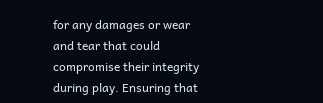for any damages or wear and tear that could compromise their integrity during play. Ensuring that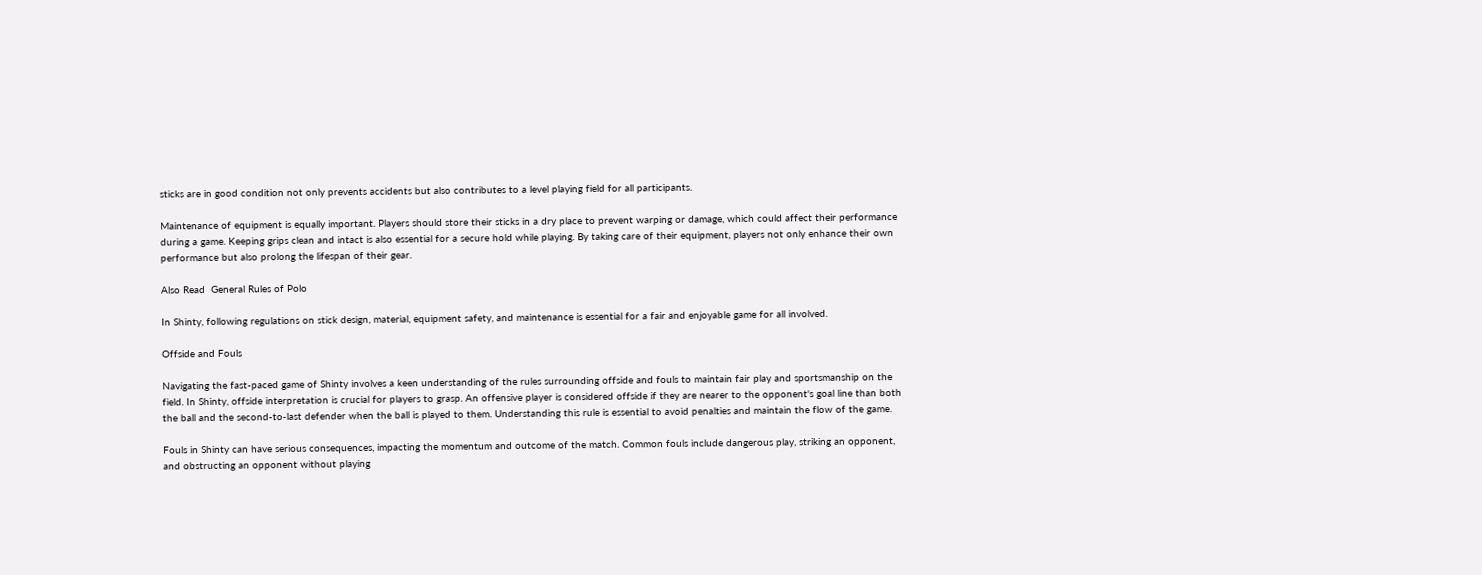sticks are in good condition not only prevents accidents but also contributes to a level playing field for all participants.

Maintenance of equipment is equally important. Players should store their sticks in a dry place to prevent warping or damage, which could affect their performance during a game. Keeping grips clean and intact is also essential for a secure hold while playing. By taking care of their equipment, players not only enhance their own performance but also prolong the lifespan of their gear.

Also Read  General Rules of Polo

In Shinty, following regulations on stick design, material, equipment safety, and maintenance is essential for a fair and enjoyable game for all involved.

Offside and Fouls

Navigating the fast-paced game of Shinty involves a keen understanding of the rules surrounding offside and fouls to maintain fair play and sportsmanship on the field. In Shinty, offside interpretation is crucial for players to grasp. An offensive player is considered offside if they are nearer to the opponent's goal line than both the ball and the second-to-last defender when the ball is played to them. Understanding this rule is essential to avoid penalties and maintain the flow of the game.

Fouls in Shinty can have serious consequences, impacting the momentum and outcome of the match. Common fouls include dangerous play, striking an opponent, and obstructing an opponent without playing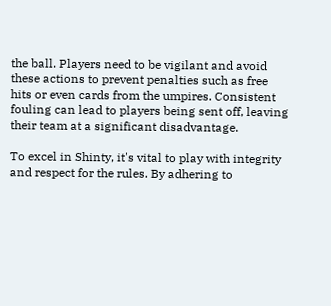the ball. Players need to be vigilant and avoid these actions to prevent penalties such as free hits or even cards from the umpires. Consistent fouling can lead to players being sent off, leaving their team at a significant disadvantage.

To excel in Shinty, it's vital to play with integrity and respect for the rules. By adhering to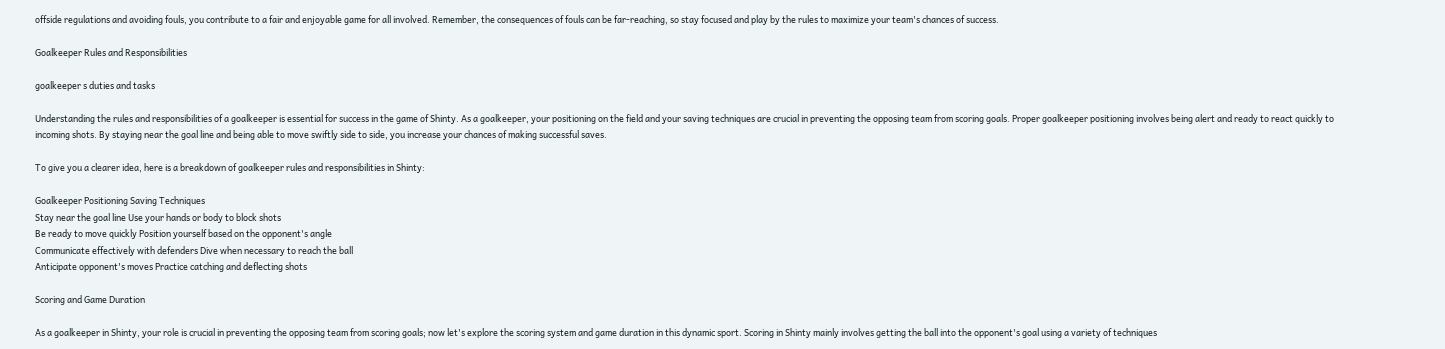offside regulations and avoiding fouls, you contribute to a fair and enjoyable game for all involved. Remember, the consequences of fouls can be far-reaching, so stay focused and play by the rules to maximize your team's chances of success.

Goalkeeper Rules and Responsibilities

goalkeeper s duties and tasks

Understanding the rules and responsibilities of a goalkeeper is essential for success in the game of Shinty. As a goalkeeper, your positioning on the field and your saving techniques are crucial in preventing the opposing team from scoring goals. Proper goalkeeper positioning involves being alert and ready to react quickly to incoming shots. By staying near the goal line and being able to move swiftly side to side, you increase your chances of making successful saves.

To give you a clearer idea, here is a breakdown of goalkeeper rules and responsibilities in Shinty:

Goalkeeper Positioning Saving Techniques
Stay near the goal line Use your hands or body to block shots
Be ready to move quickly Position yourself based on the opponent's angle
Communicate effectively with defenders Dive when necessary to reach the ball
Anticipate opponent's moves Practice catching and deflecting shots

Scoring and Game Duration

As a goalkeeper in Shinty, your role is crucial in preventing the opposing team from scoring goals; now let's explore the scoring system and game duration in this dynamic sport. Scoring in Shinty mainly involves getting the ball into the opponent's goal using a variety of techniques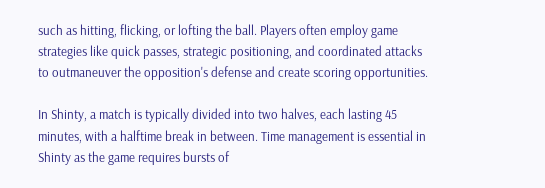such as hitting, flicking, or lofting the ball. Players often employ game strategies like quick passes, strategic positioning, and coordinated attacks to outmaneuver the opposition's defense and create scoring opportunities.

In Shinty, a match is typically divided into two halves, each lasting 45 minutes, with a halftime break in between. Time management is essential in Shinty as the game requires bursts of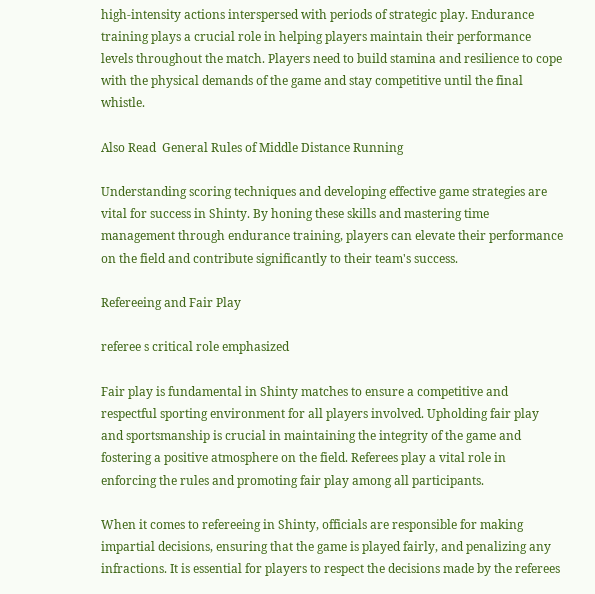high-intensity actions interspersed with periods of strategic play. Endurance training plays a crucial role in helping players maintain their performance levels throughout the match. Players need to build stamina and resilience to cope with the physical demands of the game and stay competitive until the final whistle.

Also Read  General Rules of Middle Distance Running

Understanding scoring techniques and developing effective game strategies are vital for success in Shinty. By honing these skills and mastering time management through endurance training, players can elevate their performance on the field and contribute significantly to their team's success.

Refereeing and Fair Play

referee s critical role emphasized

Fair play is fundamental in Shinty matches to ensure a competitive and respectful sporting environment for all players involved. Upholding fair play and sportsmanship is crucial in maintaining the integrity of the game and fostering a positive atmosphere on the field. Referees play a vital role in enforcing the rules and promoting fair play among all participants.

When it comes to refereeing in Shinty, officials are responsible for making impartial decisions, ensuring that the game is played fairly, and penalizing any infractions. It is essential for players to respect the decisions made by the referees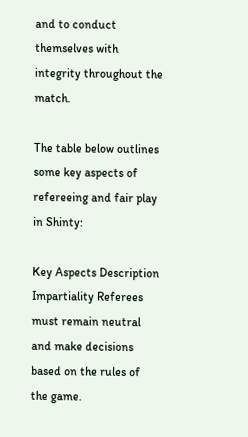and to conduct themselves with integrity throughout the match.

The table below outlines some key aspects of refereeing and fair play in Shinty:

Key Aspects Description
Impartiality Referees must remain neutral and make decisions based on the rules of the game.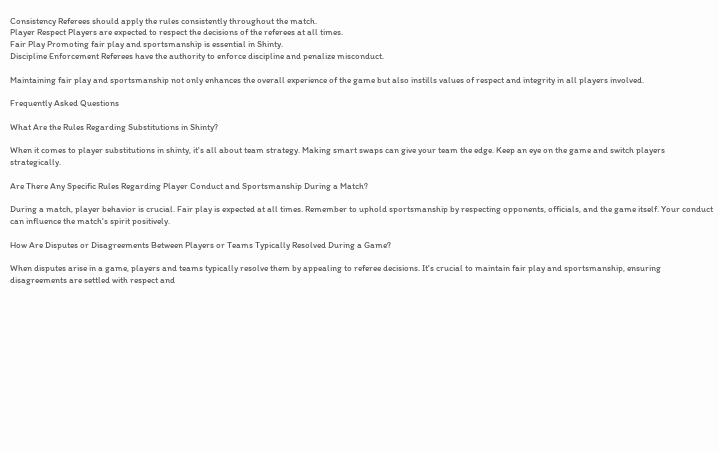Consistency Referees should apply the rules consistently throughout the match.
Player Respect Players are expected to respect the decisions of the referees at all times.
Fair Play Promoting fair play and sportsmanship is essential in Shinty.
Discipline Enforcement Referees have the authority to enforce discipline and penalize misconduct.

Maintaining fair play and sportsmanship not only enhances the overall experience of the game but also instills values of respect and integrity in all players involved.

Frequently Asked Questions

What Are the Rules Regarding Substitutions in Shinty?

When it comes to player substitutions in shinty, it's all about team strategy. Making smart swaps can give your team the edge. Keep an eye on the game and switch players strategically.

Are There Any Specific Rules Regarding Player Conduct and Sportsmanship During a Match?

During a match, player behavior is crucial. Fair play is expected at all times. Remember to uphold sportsmanship by respecting opponents, officials, and the game itself. Your conduct can influence the match's spirit positively.

How Are Disputes or Disagreements Between Players or Teams Typically Resolved During a Game?

When disputes arise in a game, players and teams typically resolve them by appealing to referee decisions. It's crucial to maintain fair play and sportsmanship, ensuring disagreements are settled with respect and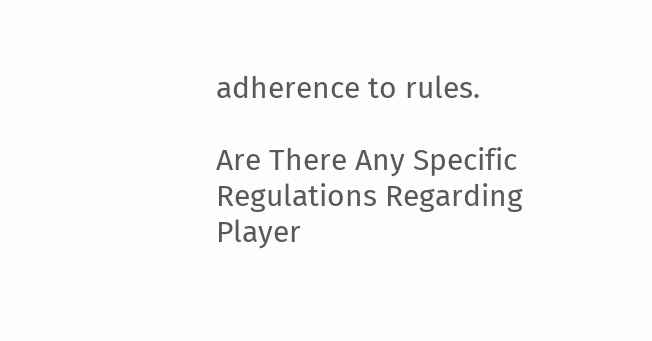adherence to rules.

Are There Any Specific Regulations Regarding Player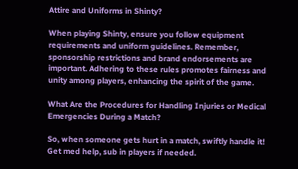Attire and Uniforms in Shinty?

When playing Shinty, ensure you follow equipment requirements and uniform guidelines. Remember, sponsorship restrictions and brand endorsements are important. Adhering to these rules promotes fairness and unity among players, enhancing the spirit of the game.

What Are the Procedures for Handling Injuries or Medical Emergencies During a Match?

So, when someone gets hurt in a match, swiftly handle it! Get med help, sub in players if needed.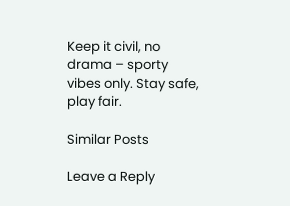Keep it civil, no drama – sporty vibes only. Stay safe, play fair.

Similar Posts

Leave a Reply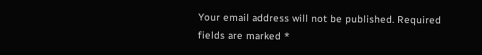Your email address will not be published. Required fields are marked *